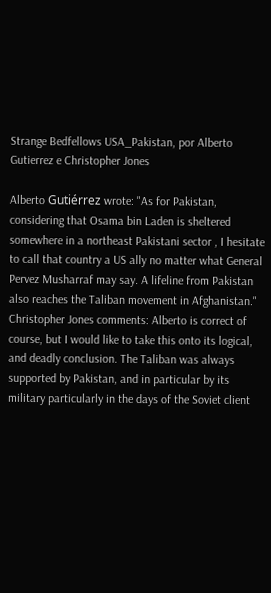Strange Bedfellows USA_Pakistan, por Alberto Gutierrez e Christopher Jones

Alberto Gutiérrez wrote: "As for Pakistan, considering that Osama bin Laden is sheltered somewhere in a northeast Pakistani sector , I hesitate to call that country a US ally no matter what General Pervez Musharraf may say. A lifeline from Pakistan also reaches the Taliban movement in Afghanistan." Christopher Jones comments: Alberto is correct of course, but I would like to take this onto its logical, and deadly conclusion. The Taliban was always supported by Pakistan, and in particular by its military particularly in the days of the Soviet client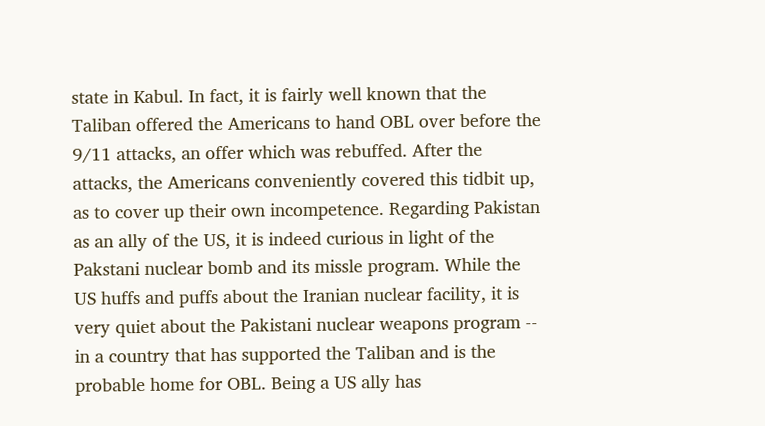state in Kabul. In fact, it is fairly well known that the Taliban offered the Americans to hand OBL over before the 9/11 attacks, an offer which was rebuffed. After the attacks, the Americans conveniently covered this tidbit up, as to cover up their own incompetence. Regarding Pakistan as an ally of the US, it is indeed curious in light of the Pakstani nuclear bomb and its missle program. While the US huffs and puffs about the Iranian nuclear facility, it is very quiet about the Pakistani nuclear weapons program -- in a country that has supported the Taliban and is the probable home for OBL. Being a US ally has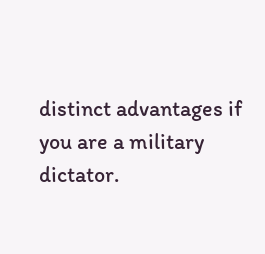distinct advantages if you are a military dictator.